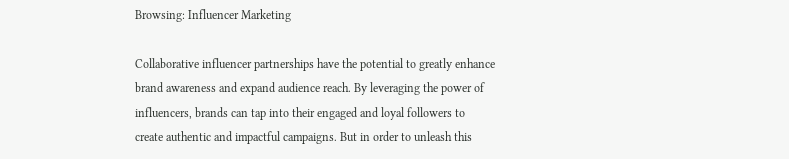Browsing: Influencer Marketing

Collaborative influencer partnerships have the potential to greatly enhance brand awareness and expand audience reach. By leveraging the power of influencers, brands can tap into their engaged and loyal followers to create authentic and impactful campaigns. But in order to unleash this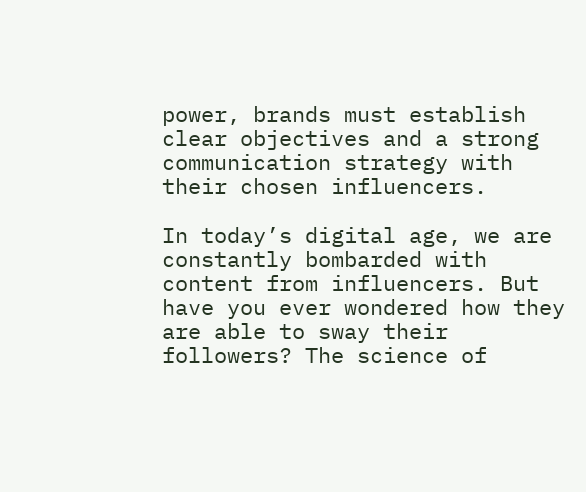power, brands must establish clear objectives and a strong communication strategy with their chosen influencers.

In today’s digital age, we are constantly bombarded with content from influencers. But have you ever wondered how they are able to sway their followers? The science of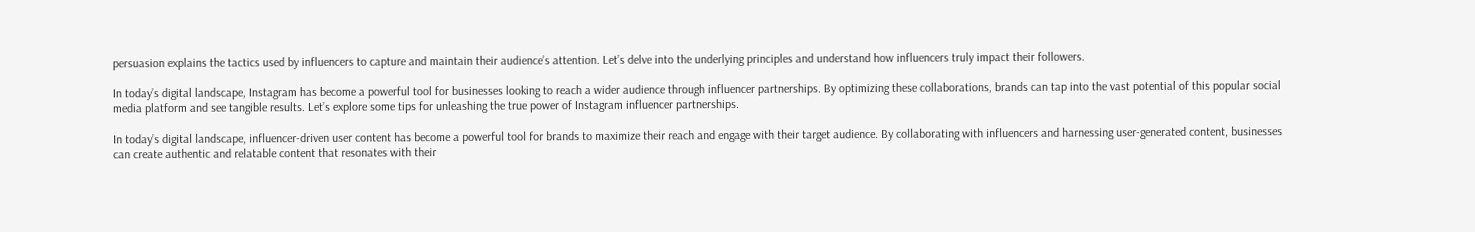persuasion explains the tactics used by influencers to capture and maintain their audience’s attention. Let’s delve into the underlying principles and understand how influencers truly impact their followers.

In today’s digital landscape, Instagram has become a powerful tool for businesses looking to reach a wider audience through influencer partnerships. By optimizing these collaborations, brands can tap into the vast potential of this popular social media platform and see tangible results. Let’s explore some tips for unleashing the true power of Instagram influencer partnerships.

In today’s digital landscape, influencer-driven user content has become a powerful tool for brands to maximize their reach and engage with their target audience. By collaborating with influencers and harnessing user-generated content, businesses can create authentic and relatable content that resonates with their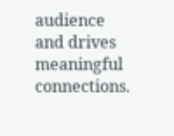audience and drives meaningful connections.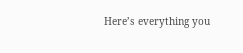Here’s everything you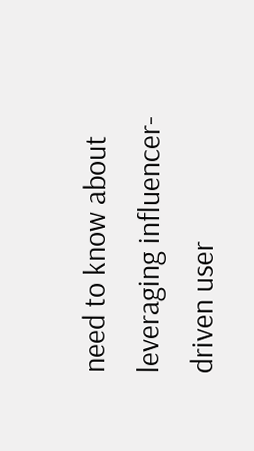need to know about leveraging influencer-driven user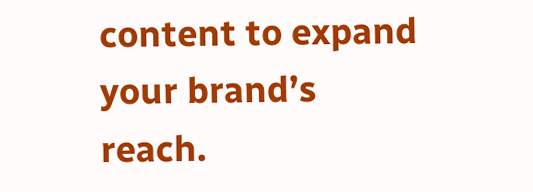content to expand your brand’s reach.